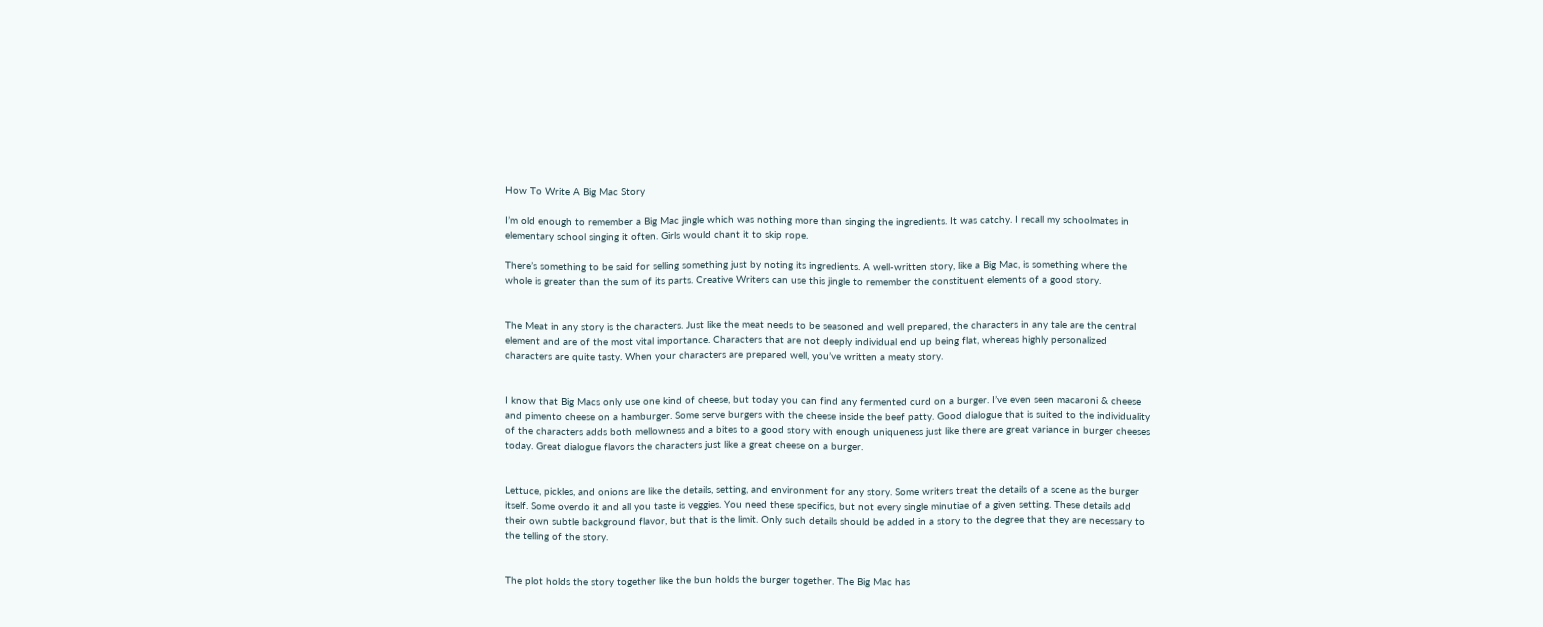How To Write A Big Mac Story

I’m old enough to remember a Big Mac jingle which was nothing more than singing the ingredients. It was catchy. I recall my schoolmates in elementary school singing it often. Girls would chant it to skip rope.

There’s something to be said for selling something just by noting its ingredients. A well-written story, like a Big Mac, is something where the whole is greater than the sum of its parts. Creative Writers can use this jingle to remember the constituent elements of a good story.


The Meat in any story is the characters. Just like the meat needs to be seasoned and well prepared, the characters in any tale are the central element and are of the most vital importance. Characters that are not deeply individual end up being flat, whereas highly personalized characters are quite tasty. When your characters are prepared well, you’ve written a meaty story.


I know that Big Macs only use one kind of cheese, but today you can find any fermented curd on a burger. I’ve even seen macaroni & cheese and pimento cheese on a hamburger. Some serve burgers with the cheese inside the beef patty. Good dialogue that is suited to the individuality of the characters adds both mellowness and a bites to a good story with enough uniqueness just like there are great variance in burger cheeses today. Great dialogue flavors the characters just like a great cheese on a burger.


Lettuce, pickles, and onions are like the details, setting, and environment for any story. Some writers treat the details of a scene as the burger itself. Some overdo it and all you taste is veggies. You need these specifics, but not every single minutiae of a given setting. These details add their own subtle background flavor, but that is the limit. Only such details should be added in a story to the degree that they are necessary to the telling of the story.


The plot holds the story together like the bun holds the burger together. The Big Mac has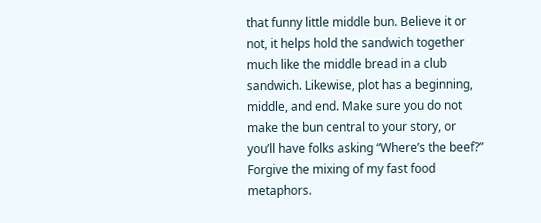that funny little middle bun. Believe it or not, it helps hold the sandwich together much like the middle bread in a club sandwich. Likewise, plot has a beginning, middle, and end. Make sure you do not make the bun central to your story, or you’ll have folks asking “Where’s the beef?” Forgive the mixing of my fast food metaphors.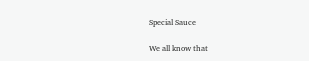Special Sauce

We all know that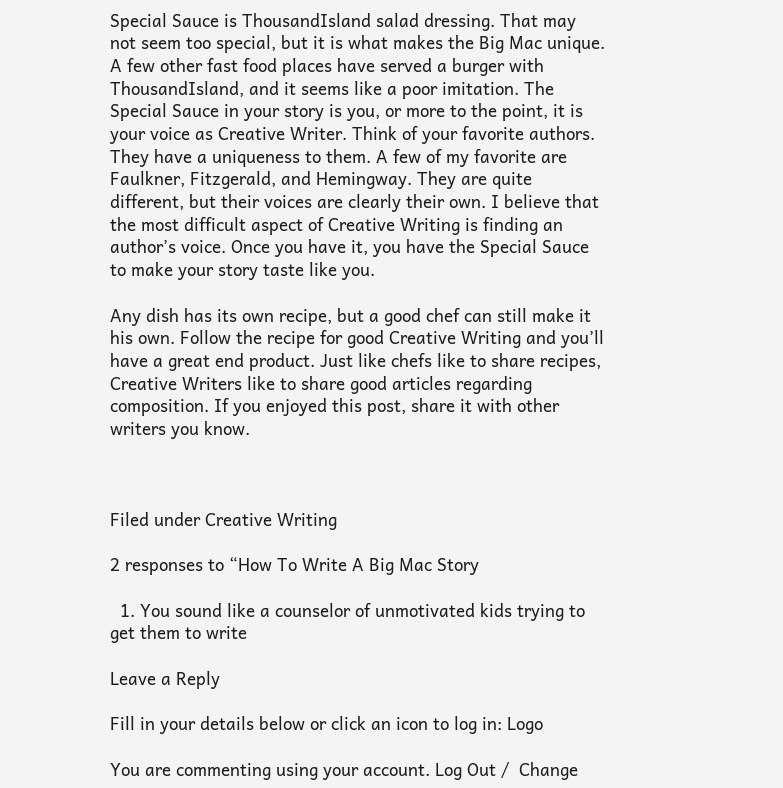Special Sauce is ThousandIsland salad dressing. That may not seem too special, but it is what makes the Big Mac unique. A few other fast food places have served a burger with ThousandIsland, and it seems like a poor imitation. The Special Sauce in your story is you, or more to the point, it is your voice as Creative Writer. Think of your favorite authors. They have a uniqueness to them. A few of my favorite are Faulkner, Fitzgerald, and Hemingway. They are quite different, but their voices are clearly their own. I believe that the most difficult aspect of Creative Writing is finding an author’s voice. Once you have it, you have the Special Sauce to make your story taste like you.

Any dish has its own recipe, but a good chef can still make it his own. Follow the recipe for good Creative Writing and you’ll have a great end product. Just like chefs like to share recipes, Creative Writers like to share good articles regarding composition. If you enjoyed this post, share it with other writers you know.



Filed under Creative Writing

2 responses to “How To Write A Big Mac Story

  1. You sound like a counselor of unmotivated kids trying to get them to write

Leave a Reply

Fill in your details below or click an icon to log in: Logo

You are commenting using your account. Log Out /  Change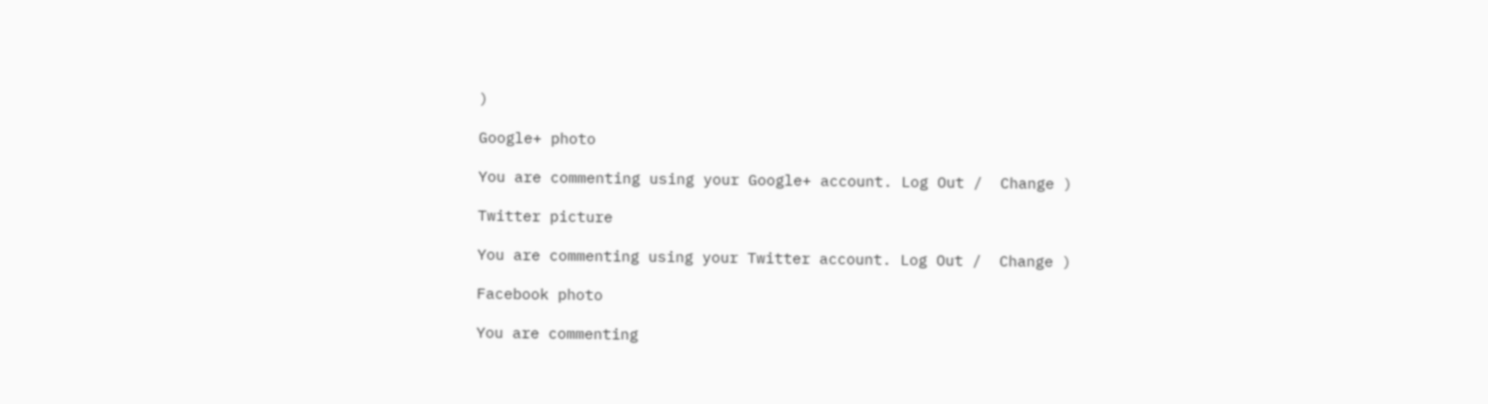)

Google+ photo

You are commenting using your Google+ account. Log Out /  Change )

Twitter picture

You are commenting using your Twitter account. Log Out /  Change )

Facebook photo

You are commenting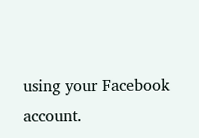using your Facebook account.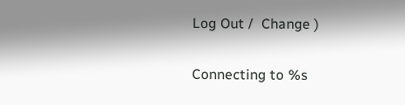Log Out /  Change )


Connecting to %s